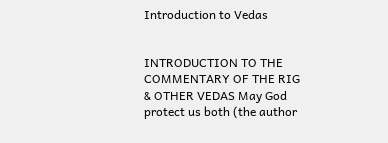Introduction to Vedas


INTRODUCTION TO THE COMMENTARY OF THE RIG & OTHER VEDAS May God protect us both (the author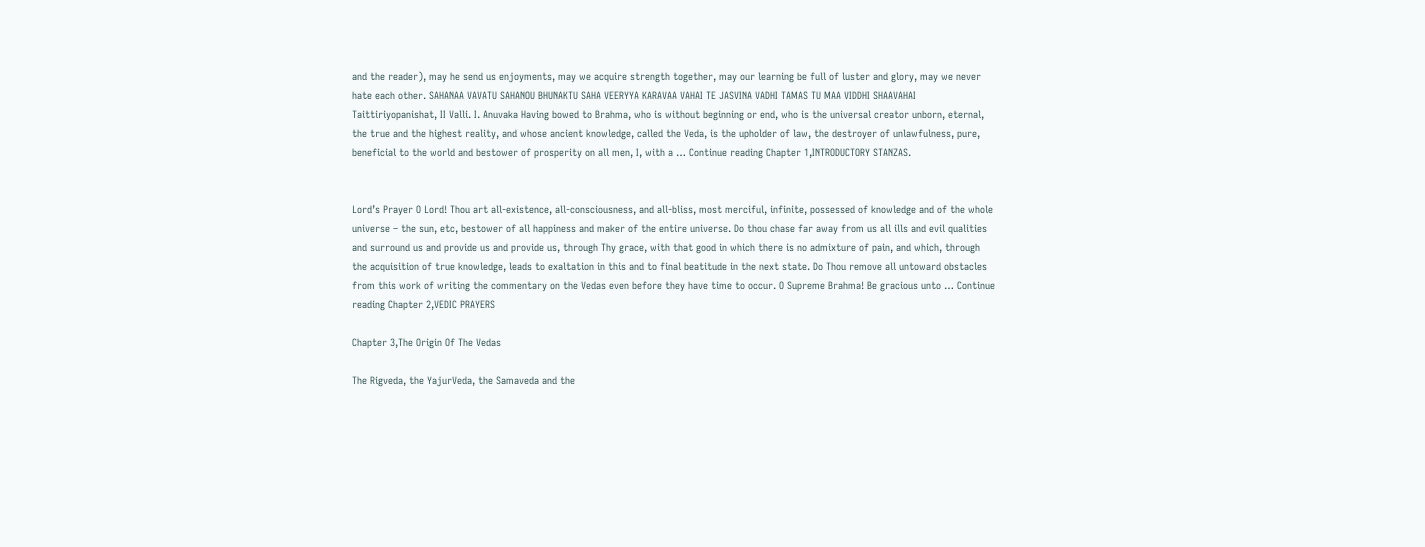and the reader), may he send us enjoyments, may we acquire strength together, may our learning be full of luster and glory, may we never hate each other. SAHANAA VAVATU SAHANOU BHUNAKTU SAHA VEERYYA KARAVAA VAHAI TE JASVINA VADHI TAMAS TU MAA VIDDHI SHAAVAHAI Taittiriyopanishat, II Valli. I. Anuvaka Having bowed to Brahma, who is without beginning or end, who is the universal creator unborn, eternal, the true and the highest reality, and whose ancient knowledge, called the Veda, is the upholder of law, the destroyer of unlawfulness, pure, beneficial to the world and bestower of prosperity on all men, I, with a … Continue reading Chapter 1,INTRODUCTORY STANZAS.


Lord’s Prayer O Lord! Thou art all-existence, all-consciousness, and all-bliss, most merciful, infinite, possessed of knowledge and of the whole universe – the sun, etc, bestower of all happiness and maker of the entire universe. Do thou chase far away from us all ills and evil qualities and surround us and provide us and provide us, through Thy grace, with that good in which there is no admixture of pain, and which, through the acquisition of true knowledge, leads to exaltation in this and to final beatitude in the next state. Do Thou remove all untoward obstacles from this work of writing the commentary on the Vedas even before they have time to occur. O Supreme Brahma! Be gracious unto … Continue reading Chapter 2,VEDIC PRAYERS

Chapter 3,The Origin Of The Vedas

The Rigveda, the YajurVeda, the Samaveda and the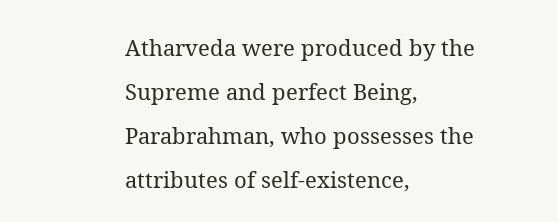Atharveda were produced by the Supreme and perfect Being, Parabrahman, who possesses the attributes of self-existence,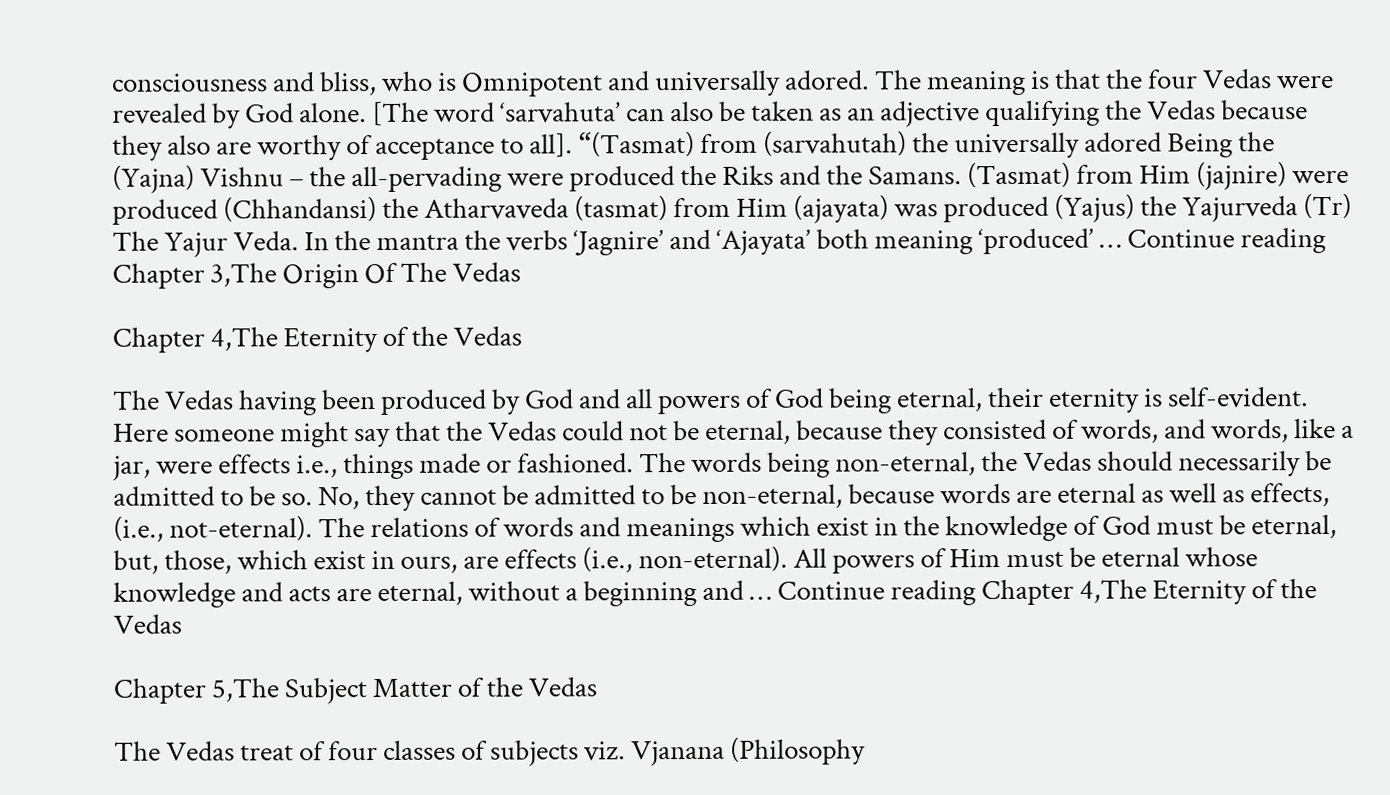consciousness and bliss, who is Omnipotent and universally adored. The meaning is that the four Vedas were revealed by God alone. [The word ‘sarvahuta’ can also be taken as an adjective qualifying the Vedas because they also are worthy of acceptance to all]. “(Tasmat) from (sarvahutah) the universally adored Being the (Yajna) Vishnu – the all-pervading were produced the Riks and the Samans. (Tasmat) from Him (jajnire) were produced (Chhandansi) the Atharvaveda (tasmat) from Him (ajayata) was produced (Yajus) the Yajurveda (Tr) The Yajur Veda. In the mantra the verbs ‘Jagnire’ and ‘Ajayata’ both meaning ‘produced’ … Continue reading Chapter 3,The Origin Of The Vedas

Chapter 4,The Eternity of the Vedas

The Vedas having been produced by God and all powers of God being eternal, their eternity is self-evident. Here someone might say that the Vedas could not be eternal, because they consisted of words, and words, like a jar, were effects i.e., things made or fashioned. The words being non-eternal, the Vedas should necessarily be admitted to be so. No, they cannot be admitted to be non-eternal, because words are eternal as well as effects, (i.e., not-eternal). The relations of words and meanings which exist in the knowledge of God must be eternal, but, those, which exist in ours, are effects (i.e., non-eternal). All powers of Him must be eternal whose knowledge and acts are eternal, without a beginning and … Continue reading Chapter 4,The Eternity of the Vedas

Chapter 5,The Subject Matter of the Vedas

The Vedas treat of four classes of subjects viz. Vjanana (Philosophy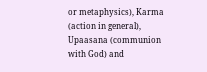or metaphysics), Karma (action in general), Upaasana (communion with God) and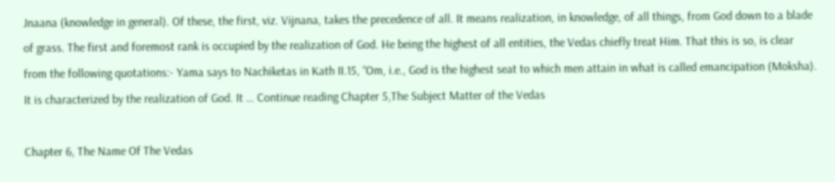Jnaana (knowledge in general). Of these, the first, viz. Vijnana, takes the precedence of all. It means realization, in knowledge, of all things, from God down to a blade of grass. The first and foremost rank is occupied by the realization of God. He being the highest of all entities, the Vedas chiefly treat Him. That this is so, is clear from the following quotations:- Yama says to Nachiketas in Kath II.15, “Om, i.e., God is the highest seat to which men attain in what is called emancipation (Moksha). It is characterized by the realization of God. It … Continue reading Chapter 5,The Subject Matter of the Vedas

Chapter 6, The Name Of The Vedas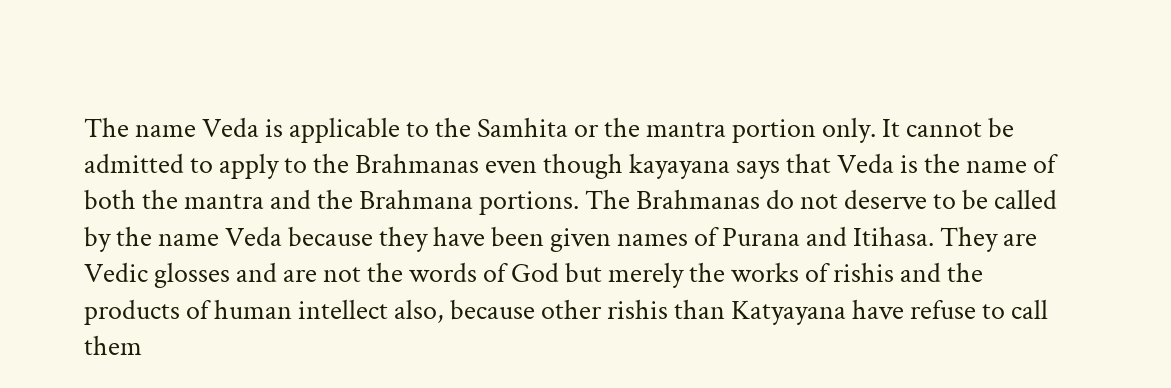The name Veda is applicable to the Samhita or the mantra portion only. It cannot be admitted to apply to the Brahmanas even though kayayana says that Veda is the name of both the mantra and the Brahmana portions. The Brahmanas do not deserve to be called by the name Veda because they have been given names of Purana and Itihasa. They are Vedic glosses and are not the words of God but merely the works of rishis and the products of human intellect also, because other rishis than Katyayana have refuse to call them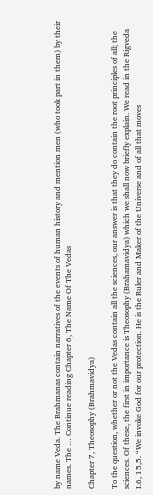by name Veda. The Brahmanas contain narratives of the events of human history and mention men (who took part in them) by their names. The … Continue reading Chapter 6, The Name Of The Vedas

Chapter 7, Theosophy (Brahmavidya)

To the question, whether or not the Vedas contain all the sciences, our answer is that they do contain the root principles of all; the sciences. Of these, the first in importance is Theosophy (Brahamavidya) which we shall now briefly explain. We read in the Rigveda I.6, 15,5. “We invoke God for our protection. He is the Ruler and Maker of the Universe and of all that moves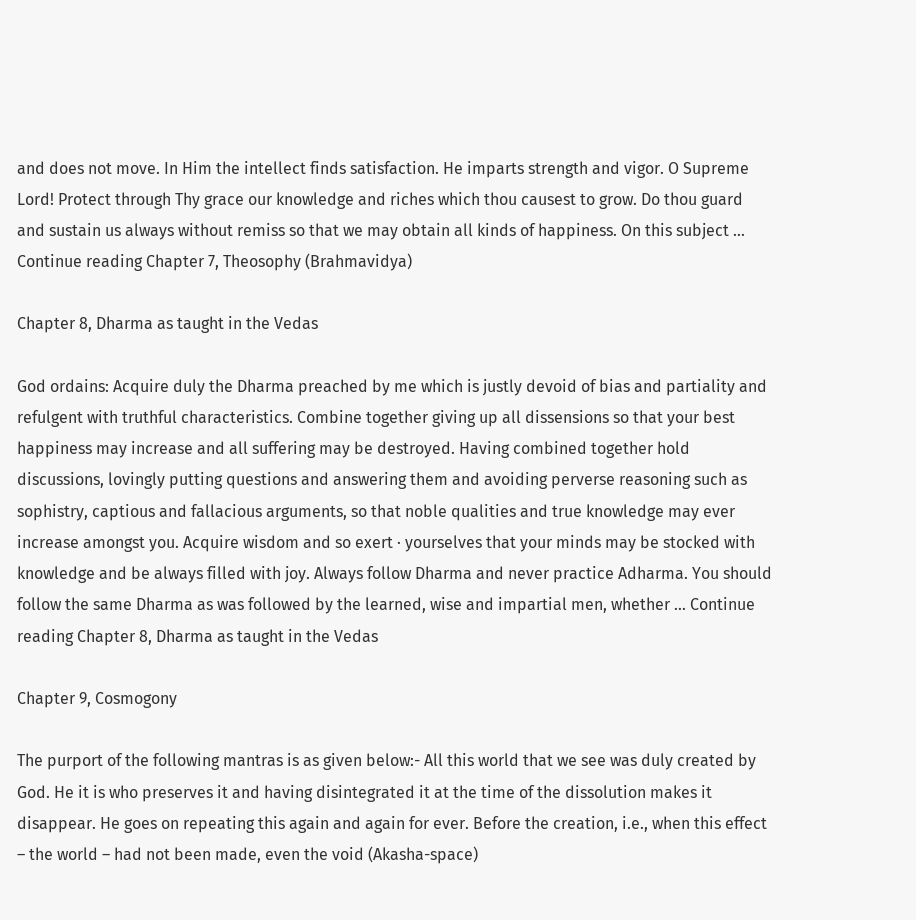and does not move. In Him the intellect finds satisfaction. He imparts strength and vigor. O Supreme Lord! Protect through Thy grace our knowledge and riches which thou causest to grow. Do thou guard and sustain us always without remiss so that we may obtain all kinds of happiness. On this subject … Continue reading Chapter 7, Theosophy (Brahmavidya)

Chapter 8, Dharma as taught in the Vedas

God ordains: Acquire duly the Dharma preached by me which is justly devoid of bias and partiality and refulgent with truthful characteristics. Combine together giving up all dissensions so that your best happiness may increase and all suffering may be destroyed. Having combined together hold discussions, lovingly putting questions and answering them and avoiding perverse reasoning such as sophistry, captious and fallacious arguments, so that noble qualities and true knowledge may ever increase amongst you. Acquire wisdom and so exert · yourselves that your minds may be stocked with knowledge and be always filled with joy. Always follow Dharma and never practice Adharma. You should follow the same Dharma as was followed by the learned, wise and impartial men, whether … Continue reading Chapter 8, Dharma as taught in the Vedas

Chapter 9, Cosmogony

The purport of the following mantras is as given below:- All this world that we see was duly created by God. He it is who preserves it and having disintegrated it at the time of the dissolution makes it disappear. He goes on repeating this again and again for ever. Before the creation, i.e., when this effect – the world – had not been made, even the void (Akasha-space)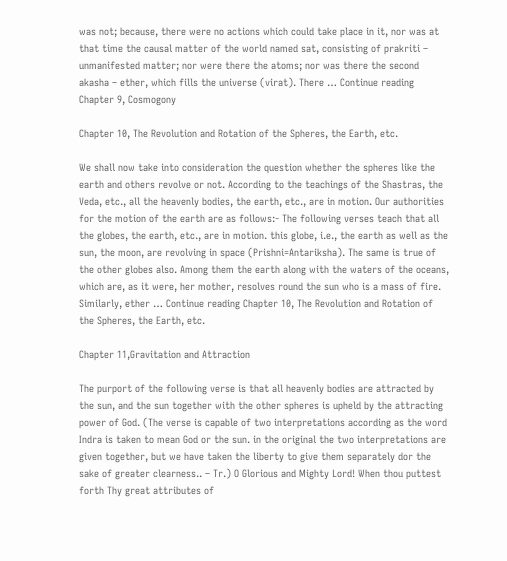was not; because, there were no actions which could take place in it, nor was at that time the causal matter of the world named sat, consisting of prakriti – unmanifested matter; nor were there the atoms; nor was there the second akasha – ether, which fills the universe (virat). There … Continue reading Chapter 9, Cosmogony

Chapter 10, The Revolution and Rotation of the Spheres, the Earth, etc.

We shall now take into consideration the question whether the spheres like the earth and others revolve or not. According to the teachings of the Shastras, the Veda, etc., all the heavenly bodies, the earth, etc., are in motion. Our authorities for the motion of the earth are as follows:- The following verses teach that all the globes, the earth, etc., are in motion. this globe, i.e., the earth as well as the sun, the moon, are revolving in space (Prishni=Antariksha). The same is true of the other globes also. Among them the earth along with the waters of the oceans, which are, as it were, her mother, resolves round the sun who is a mass of fire. Similarly, ether … Continue reading Chapter 10, The Revolution and Rotation of the Spheres, the Earth, etc.

Chapter 11,Gravitation and Attraction

The purport of the following verse is that all heavenly bodies are attracted by the sun, and the sun together with the other spheres is upheld by the attracting power of God. (The verse is capable of two interpretations according as the word Indra is taken to mean God or the sun. in the original the two interpretations are given together, but we have taken the liberty to give them separately dor the sake of greater clearness.. – Tr.) O Glorious and Mighty Lord! When thou puttest forth Thy great attributes of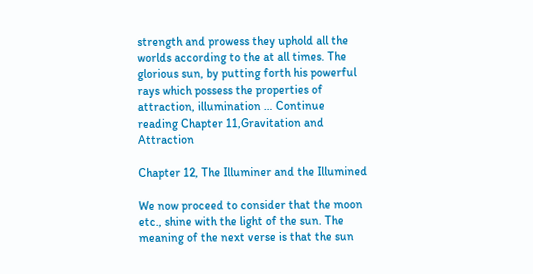strength and prowess they uphold all the worlds according to the at all times. The glorious sun, by putting forth his powerful rays which possess the properties of attraction, illumination … Continue reading Chapter 11,Gravitation and Attraction

Chapter 12, The Illuminer and the Illumined

We now proceed to consider that the moon etc., shine with the light of the sun. The meaning of the next verse is that the sun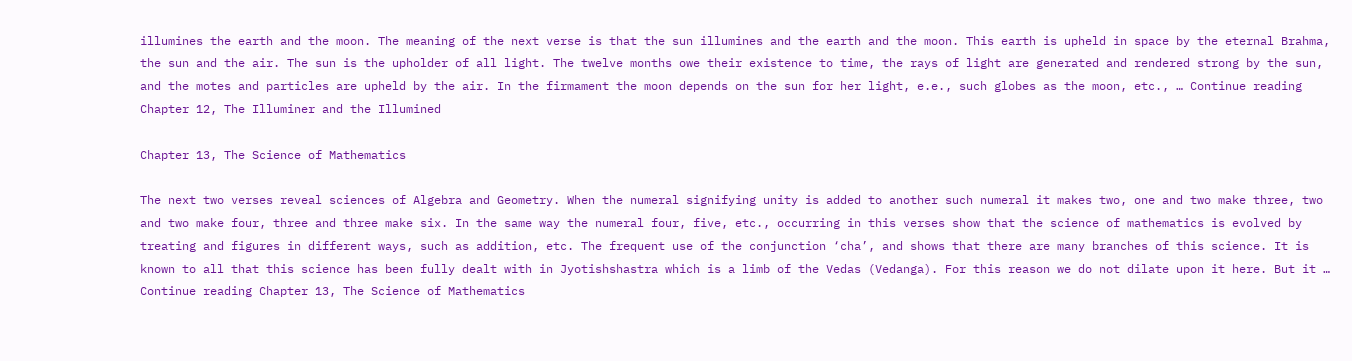illumines the earth and the moon. The meaning of the next verse is that the sun illumines and the earth and the moon. This earth is upheld in space by the eternal Brahma, the sun and the air. The sun is the upholder of all light. The twelve months owe their existence to time, the rays of light are generated and rendered strong by the sun, and the motes and particles are upheld by the air. In the firmament the moon depends on the sun for her light, e.e., such globes as the moon, etc., … Continue reading Chapter 12, The Illuminer and the Illumined

Chapter 13, The Science of Mathematics

The next two verses reveal sciences of Algebra and Geometry. When the numeral signifying unity is added to another such numeral it makes two, one and two make three, two and two make four, three and three make six. In the same way the numeral four, five, etc., occurring in this verses show that the science of mathematics is evolved by treating and figures in different ways, such as addition, etc. The frequent use of the conjunction ‘cha’, and shows that there are many branches of this science. It is known to all that this science has been fully dealt with in Jyotishshastra which is a limb of the Vedas (Vedanga). For this reason we do not dilate upon it here. But it … Continue reading Chapter 13, The Science of Mathematics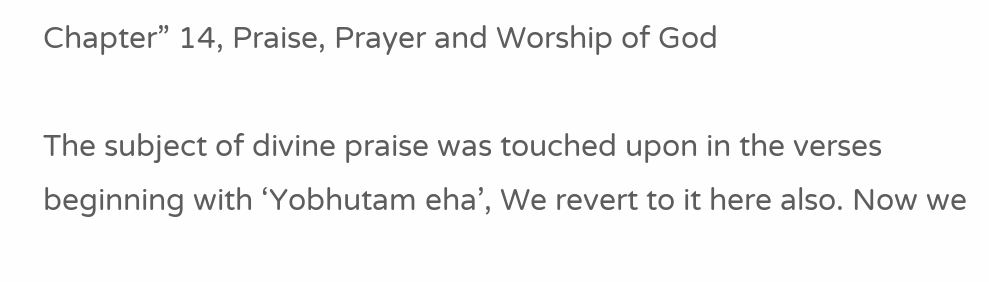Chapter” 14, Praise, Prayer and Worship of God

The subject of divine praise was touched upon in the verses beginning with ‘Yobhutam eha’, We revert to it here also. Now we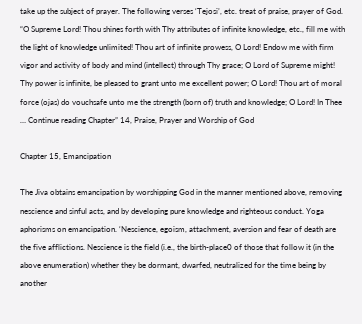take up the subject of prayer. The following verses ‘Tejosi’, etc. treat of praise, prayer of God. “O Supreme Lord! Thou shines forth with Thy attributes of infinite knowledge, etc., fill me with the light of knowledge unlimited! Thou art of infinite prowess, O Lord! Endow me with firm vigor and activity of body and mind (intellect) through Thy grace; O Lord of Supreme might! Thy power is infinite, be pleased to grant unto me excellent power; O Lord! Thou art of moral force (ojas) do vouchsafe unto me the strength (born of) truth and knowledge; O Lord! In Thee … Continue reading Chapter” 14, Praise, Prayer and Worship of God

Chapter 15, Emancipation

The Jiva obtains emancipation by worshipping God in the manner mentioned above, removing nescience and sinful acts, and by developing pure knowledge and righteous conduct. Yoga aphorisms on emancipation. ‘Nescience, egoism, attachment, aversion and fear of death are the five afflictions. Nescience is the field (i.e., the birth-place0 of those that follow it (in the above enumeration) whether they be dormant, dwarfed, neutralized for the time being by another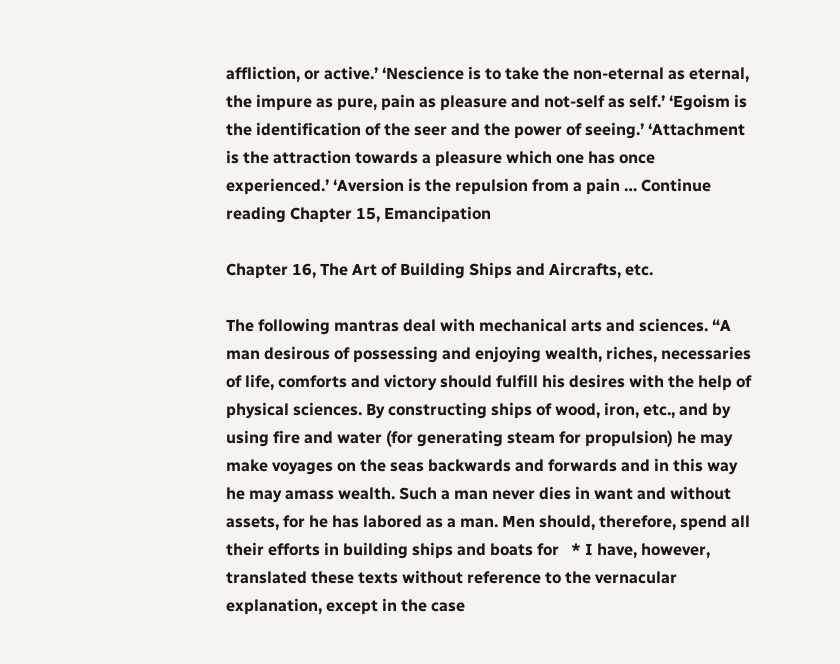affliction, or active.’ ‘Nescience is to take the non-eternal as eternal, the impure as pure, pain as pleasure and not-self as self.’ ‘Egoism is the identification of the seer and the power of seeing.’ ‘Attachment is the attraction towards a pleasure which one has once experienced.’ ‘Aversion is the repulsion from a pain … Continue reading Chapter 15, Emancipation

Chapter 16, The Art of Building Ships and Aircrafts, etc.

The following mantras deal with mechanical arts and sciences. “A man desirous of possessing and enjoying wealth, riches, necessaries of life, comforts and victory should fulfill his desires with the help of physical sciences. By constructing ships of wood, iron, etc., and by using fire and water (for generating steam for propulsion) he may make voyages on the seas backwards and forwards and in this way he may amass wealth. Such a man never dies in want and without assets, for he has labored as a man. Men should, therefore, spend all their efforts in building ships and boats for   * I have, however, translated these texts without reference to the vernacular explanation, except in the case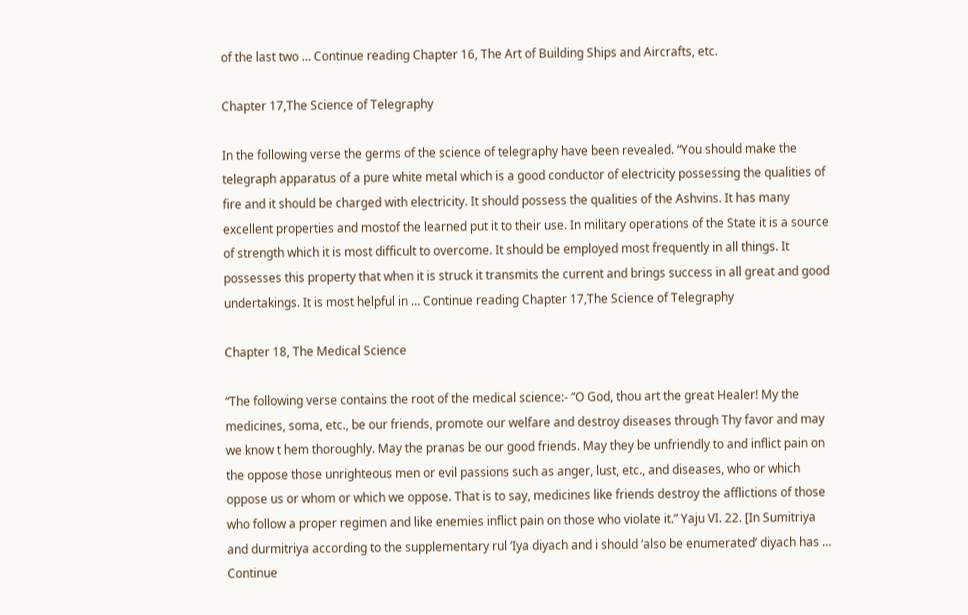of the last two … Continue reading Chapter 16, The Art of Building Ships and Aircrafts, etc.

Chapter 17,The Science of Telegraphy

In the following verse the germs of the science of telegraphy have been revealed. “You should make the telegraph apparatus of a pure white metal which is a good conductor of electricity possessing the qualities of fire and it should be charged with electricity. It should possess the qualities of the Ashvins. It has many excellent properties and mostof the learned put it to their use. In military operations of the State it is a source of strength which it is most difficult to overcome. It should be employed most frequently in all things. It possesses this property that when it is struck it transmits the current and brings success in all great and good undertakings. It is most helpful in … Continue reading Chapter 17,The Science of Telegraphy

Chapter 18, The Medical Science

“The following verse contains the root of the medical science:- “O God, thou art the great Healer! My the medicines, soma, etc., be our friends, promote our welfare and destroy diseases through Thy favor and may we know t hem thoroughly. May the pranas be our good friends. May they be unfriendly to and inflict pain on the oppose those unrighteous men or evil passions such as anger, lust, etc., and diseases, who or which oppose us or whom or which we oppose. That is to say, medicines like friends destroy the afflictions of those who follow a proper regimen and like enemies inflict pain on those who violate it.” Yaju VI. 22. [In Sumitriya and durmitriya according to the supplementary rul ‘Iya diyach and i should ‘also be enumerated’ diyach has … Continue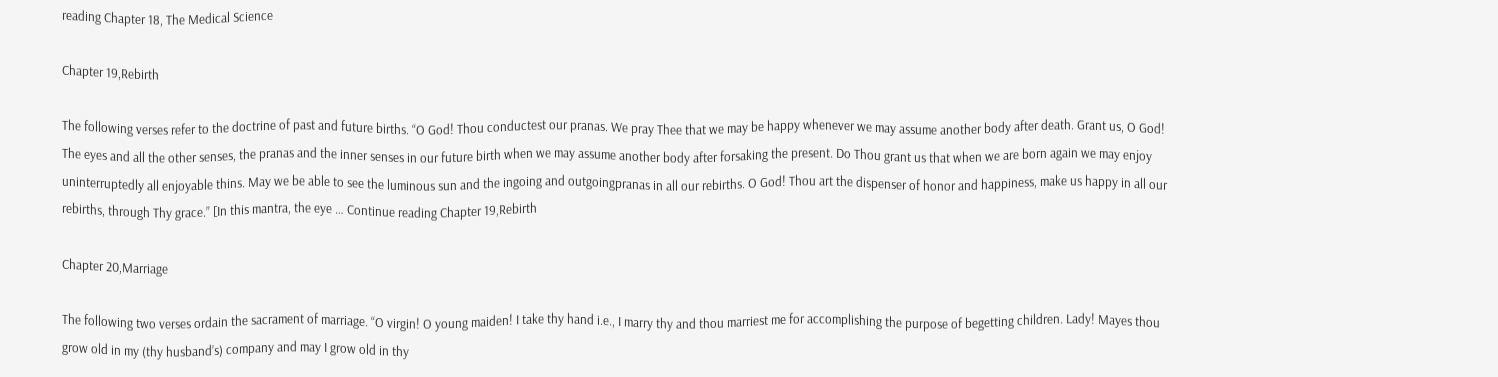reading Chapter 18, The Medical Science

Chapter 19,Rebirth

The following verses refer to the doctrine of past and future births. “O God! Thou conductest our pranas. We pray Thee that we may be happy whenever we may assume another body after death. Grant us, O God! The eyes and all the other senses, the pranas and the inner senses in our future birth when we may assume another body after forsaking the present. Do Thou grant us that when we are born again we may enjoy uninterruptedly all enjoyable thins. May we be able to see the luminous sun and the ingoing and outgoingpranas in all our rebirths. O God! Thou art the dispenser of honor and happiness, make us happy in all our rebirths, through Thy grace.” [In this mantra, the eye … Continue reading Chapter 19,Rebirth

Chapter 20,Marriage

The following two verses ordain the sacrament of marriage. “O virgin! O young maiden! I take thy hand i.e., I marry thy and thou marriest me for accomplishing the purpose of begetting children. Lady! Mayes thou grow old in my (thy husband’s) company and may I grow old in thy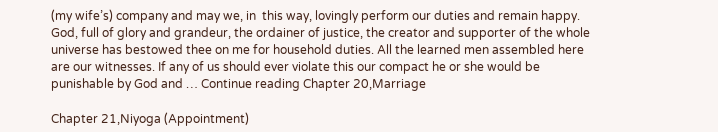(my wife’s) company and may we, in  this way, lovingly perform our duties and remain happy. God, full of glory and grandeur, the ordainer of justice, the creator and supporter of the whole universe has bestowed thee on me for household duties. All the learned men assembled here are our witnesses. If any of us should ever violate this our compact he or she would be punishable by God and … Continue reading Chapter 20,Marriage

Chapter 21,Niyoga (Appointment)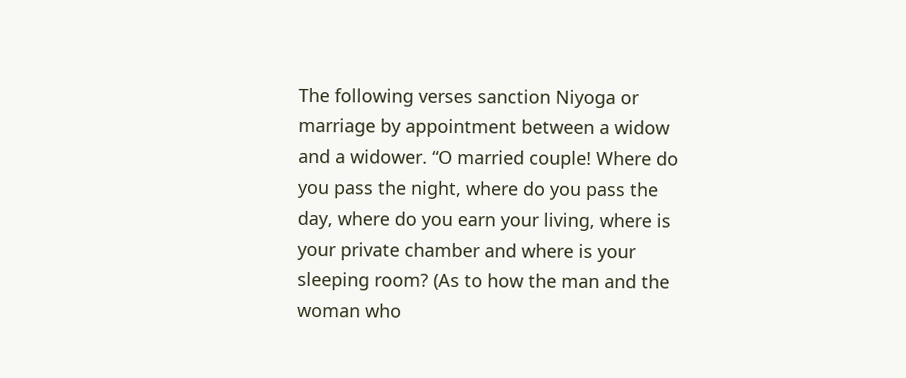The following verses sanction Niyoga or marriage by appointment between a widow and a widower. “O married couple! Where do you pass the night, where do you pass the day, where do you earn your living, where is your private chamber and where is your sleeping room? (As to how the man and the woman who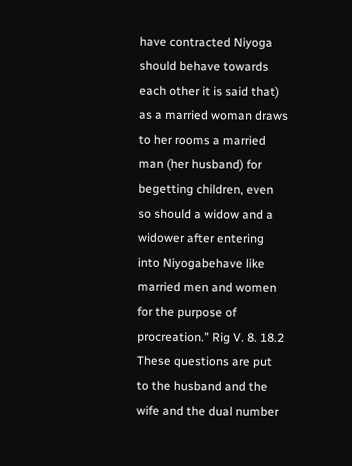have contracted Niyoga should behave towards each other it is said that) as a married woman draws to her rooms a married man (her husband) for begetting children, even so should a widow and a widower after entering into Niyogabehave like married men and women for the purpose of procreation.” Rig V. 8. 18.2 These questions are put to the husband and the wife and the dual number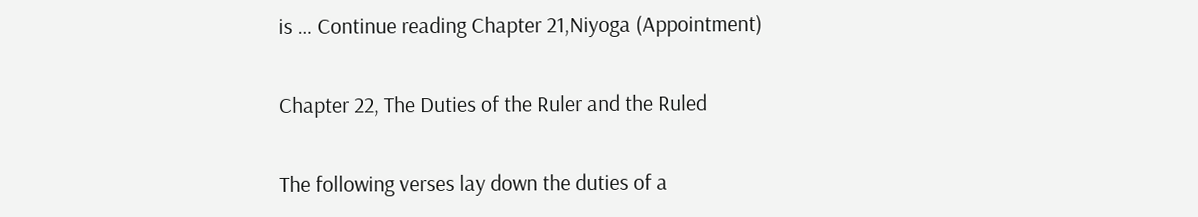is … Continue reading Chapter 21,Niyoga (Appointment)

Chapter 22, The Duties of the Ruler and the Ruled

The following verses lay down the duties of a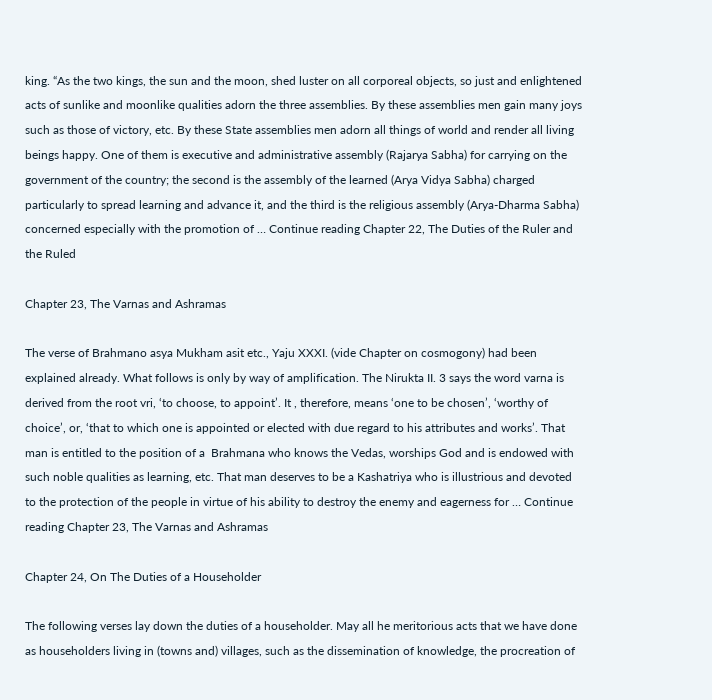king. “As the two kings, the sun and the moon, shed luster on all corporeal objects, so just and enlightened acts of sunlike and moonlike qualities adorn the three assemblies. By these assemblies men gain many joys such as those of victory, etc. By these State assemblies men adorn all things of world and render all living beings happy. One of them is executive and administrative assembly (Rajarya Sabha) for carrying on the government of the country; the second is the assembly of the learned (Arya Vidya Sabha) charged particularly to spread learning and advance it, and the third is the religious assembly (Arya-Dharma Sabha) concerned especially with the promotion of … Continue reading Chapter 22, The Duties of the Ruler and the Ruled

Chapter 23, The Varnas and Ashramas

The verse of Brahmano asya Mukham asit etc., Yaju XXXI. (vide Chapter on cosmogony) had been explained already. What follows is only by way of amplification. The Nirukta II. 3 says the word varna is derived from the root vri, ‘to choose, to appoint’. It , therefore, means ‘one to be chosen’, ‘worthy of choice’, or, ‘that to which one is appointed or elected with due regard to his attributes and works’. That man is entitled to the position of a  Brahmana who knows the Vedas, worships God and is endowed with such noble qualities as learning, etc. That man deserves to be a Kashatriya who is illustrious and devoted to the protection of the people in virtue of his ability to destroy the enemy and eagerness for … Continue reading Chapter 23, The Varnas and Ashramas

Chapter 24, On The Duties of a Householder

The following verses lay down the duties of a householder. May all he meritorious acts that we have done as householders living in (towns and) villages, such as the dissemination of knowledge, the procreation of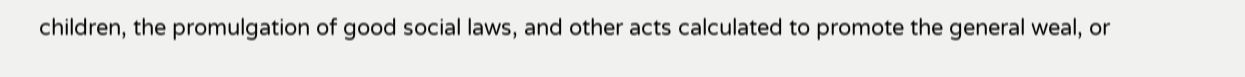children, the promulgation of good social laws, and other acts calculated to promote the general weal, or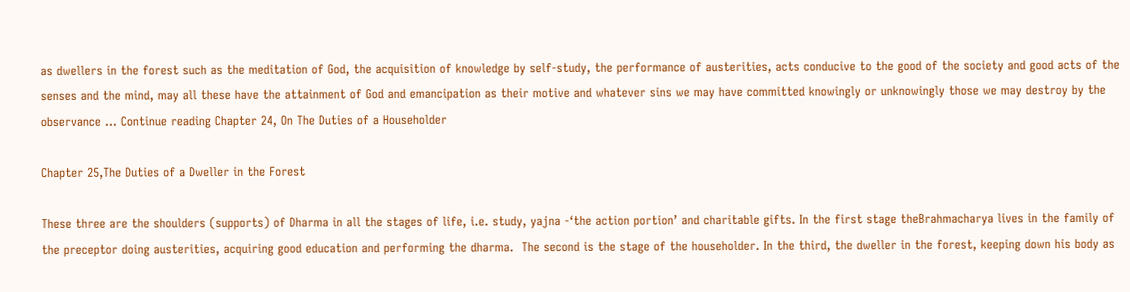as dwellers in the forest such as the meditation of God, the acquisition of knowledge by self-study, the performance of austerities, acts conducive to the good of the society and good acts of the senses and the mind, may all these have the attainment of God and emancipation as their motive and whatever sins we may have committed knowingly or unknowingly those we may destroy by the observance … Continue reading Chapter 24, On The Duties of a Householder

Chapter 25,The Duties of a Dweller in the Forest

These three are the shoulders (supports) of Dharma in all the stages of life, i.e. study, yajna -‘the action portion’ and charitable gifts. In the first stage theBrahmacharya lives in the family of the preceptor doing austerities, acquiring good education and performing the dharma.  The second is the stage of the householder. In the third, the dweller in the forest, keeping down his body as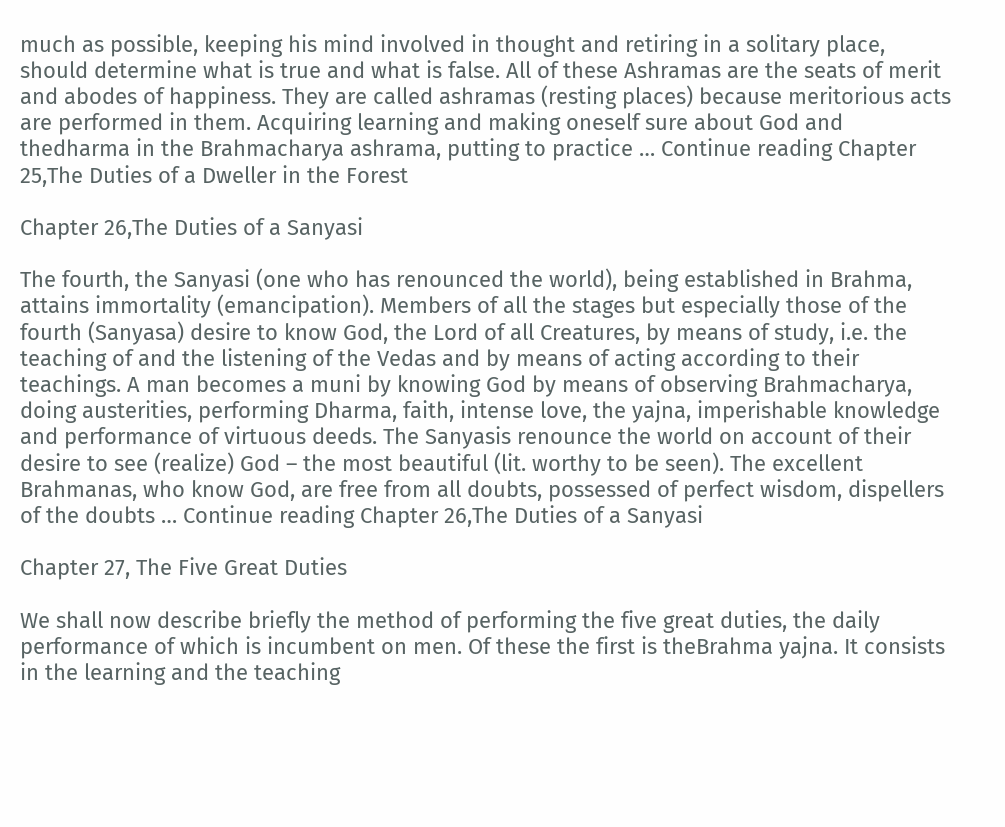much as possible, keeping his mind involved in thought and retiring in a solitary place, should determine what is true and what is false. All of these Ashramas are the seats of merit and abodes of happiness. They are called ashramas (resting places) because meritorious acts are performed in them. Acquiring learning and making oneself sure about God and thedharma in the Brahmacharya ashrama, putting to practice … Continue reading Chapter 25,The Duties of a Dweller in the Forest

Chapter 26,The Duties of a Sanyasi

The fourth, the Sanyasi (one who has renounced the world), being established in Brahma, attains immortality (emancipation). Members of all the stages but especially those of the fourth (Sanyasa) desire to know God, the Lord of all Creatures, by means of study, i.e. the teaching of and the listening of the Vedas and by means of acting according to their teachings. A man becomes a muni by knowing God by means of observing Brahmacharya, doing austerities, performing Dharma, faith, intense love, the yajna, imperishable knowledge and performance of virtuous deeds. The Sanyasis renounce the world on account of their desire to see (realize) God – the most beautiful (lit. worthy to be seen). The excellent Brahmanas, who know God, are free from all doubts, possessed of perfect wisdom, dispellers of the doubts … Continue reading Chapter 26,The Duties of a Sanyasi

Chapter 27, The Five Great Duties

We shall now describe briefly the method of performing the five great duties, the daily performance of which is incumbent on men. Of these the first is theBrahma yajna. It consists in the learning and the teaching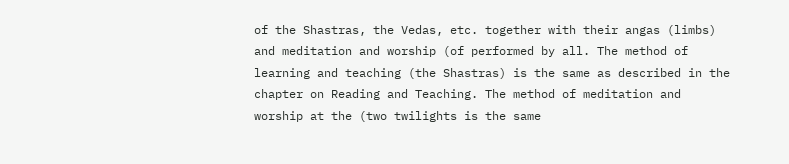of the Shastras, the Vedas, etc. together with their angas (limbs) and meditation and worship (of performed by all. The method of learning and teaching (the Shastras) is the same as described in the chapter on Reading and Teaching. The method of meditation and worship at the (two twilights is the same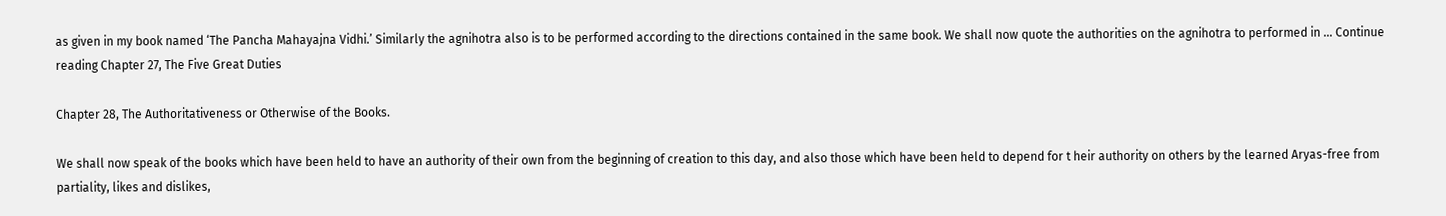as given in my book named ‘The Pancha Mahayajna Vidhi.’ Similarly the agnihotra also is to be performed according to the directions contained in the same book. We shall now quote the authorities on the agnihotra to performed in … Continue reading Chapter 27, The Five Great Duties

Chapter 28, The Authoritativeness or Otherwise of the Books.

We shall now speak of the books which have been held to have an authority of their own from the beginning of creation to this day, and also those which have been held to depend for t heir authority on others by the learned Aryas-free from partiality, likes and dislikes,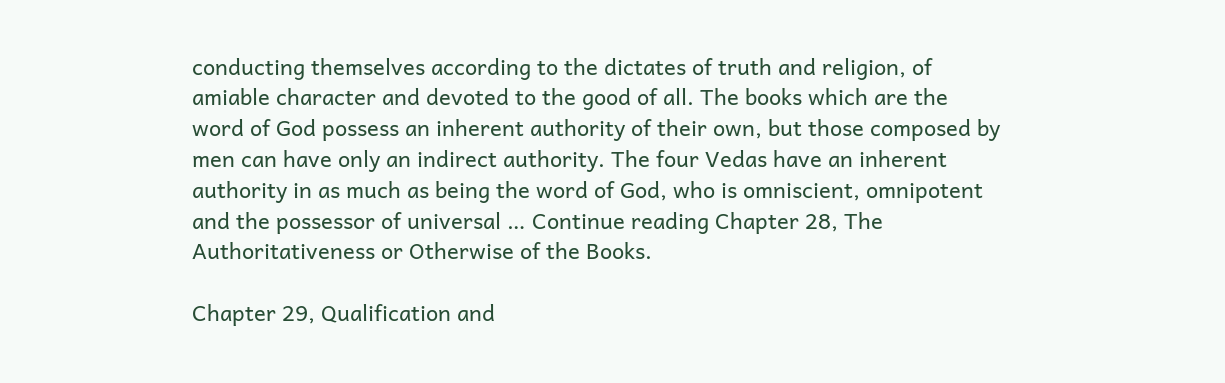conducting themselves according to the dictates of truth and religion, of amiable character and devoted to the good of all. The books which are the word of God possess an inherent authority of their own, but those composed by men can have only an indirect authority. The four Vedas have an inherent authority in as much as being the word of God, who is omniscient, omnipotent and the possessor of universal … Continue reading Chapter 28, The Authoritativeness or Otherwise of the Books.

Chapter 29, Qualification and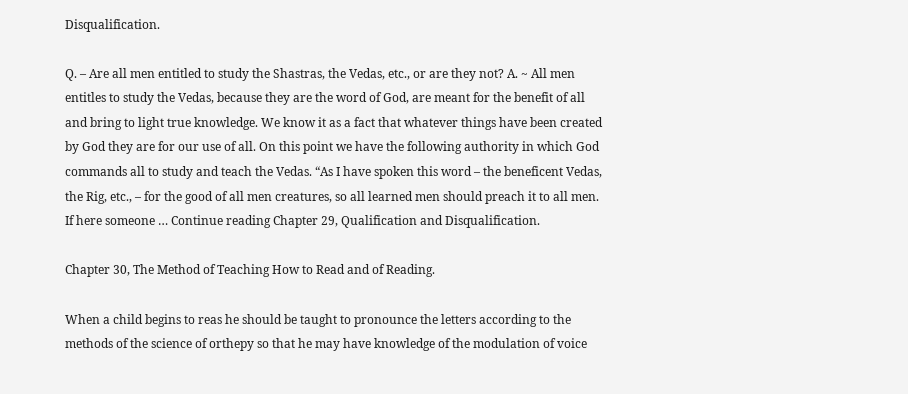Disqualification.

Q. – Are all men entitled to study the Shastras, the Vedas, etc., or are they not? A. ~ All men entitles to study the Vedas, because they are the word of God, are meant for the benefit of all and bring to light true knowledge. We know it as a fact that whatever things have been created by God they are for our use of all. On this point we have the following authority in which God commands all to study and teach the Vedas. “As I have spoken this word – the beneficent Vedas, the Rig, etc., – for the good of all men creatures, so all learned men should preach it to all men. If here someone … Continue reading Chapter 29, Qualification and Disqualification.

Chapter 30, The Method of Teaching How to Read and of Reading.

When a child begins to reas he should be taught to pronounce the letters according to the methods of the science of orthepy so that he may have knowledge of the modulation of voice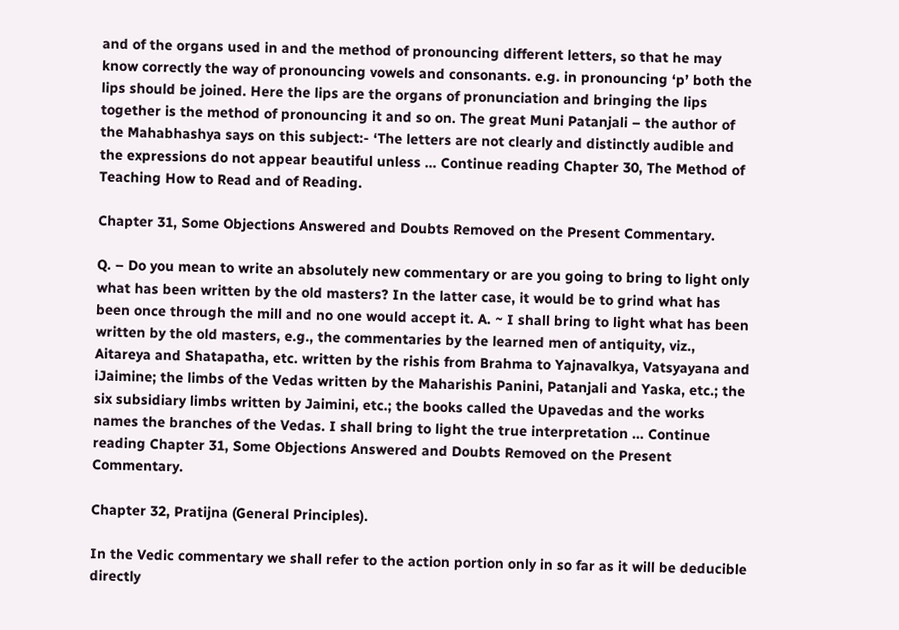and of the organs used in and the method of pronouncing different letters, so that he may know correctly the way of pronouncing vowels and consonants. e.g. in pronouncing ‘p’ both the lips should be joined. Here the lips are the organs of pronunciation and bringing the lips together is the method of pronouncing it and so on. The great Muni Patanjali – the author of the Mahabhashya says on this subject:- ‘The letters are not clearly and distinctly audible and the expressions do not appear beautiful unless … Continue reading Chapter 30, The Method of Teaching How to Read and of Reading.

Chapter 31, Some Objections Answered and Doubts Removed on the Present Commentary.

Q. – Do you mean to write an absolutely new commentary or are you going to bring to light only what has been written by the old masters? In the latter case, it would be to grind what has been once through the mill and no one would accept it. A. ~ I shall bring to light what has been written by the old masters, e.g., the commentaries by the learned men of antiquity, viz., Aitareya and Shatapatha, etc. written by the rishis from Brahma to Yajnavalkya, Vatsyayana and iJaimine; the limbs of the Vedas written by the Maharishis Panini, Patanjali and Yaska, etc.; the six subsidiary limbs written by Jaimini, etc.; the books called the Upavedas and the works names the branches of the Vedas. I shall bring to light the true interpretation … Continue reading Chapter 31, Some Objections Answered and Doubts Removed on the Present Commentary.

Chapter 32, Pratijna (General Principles).

In the Vedic commentary we shall refer to the action portion only in so far as it will be deducible directly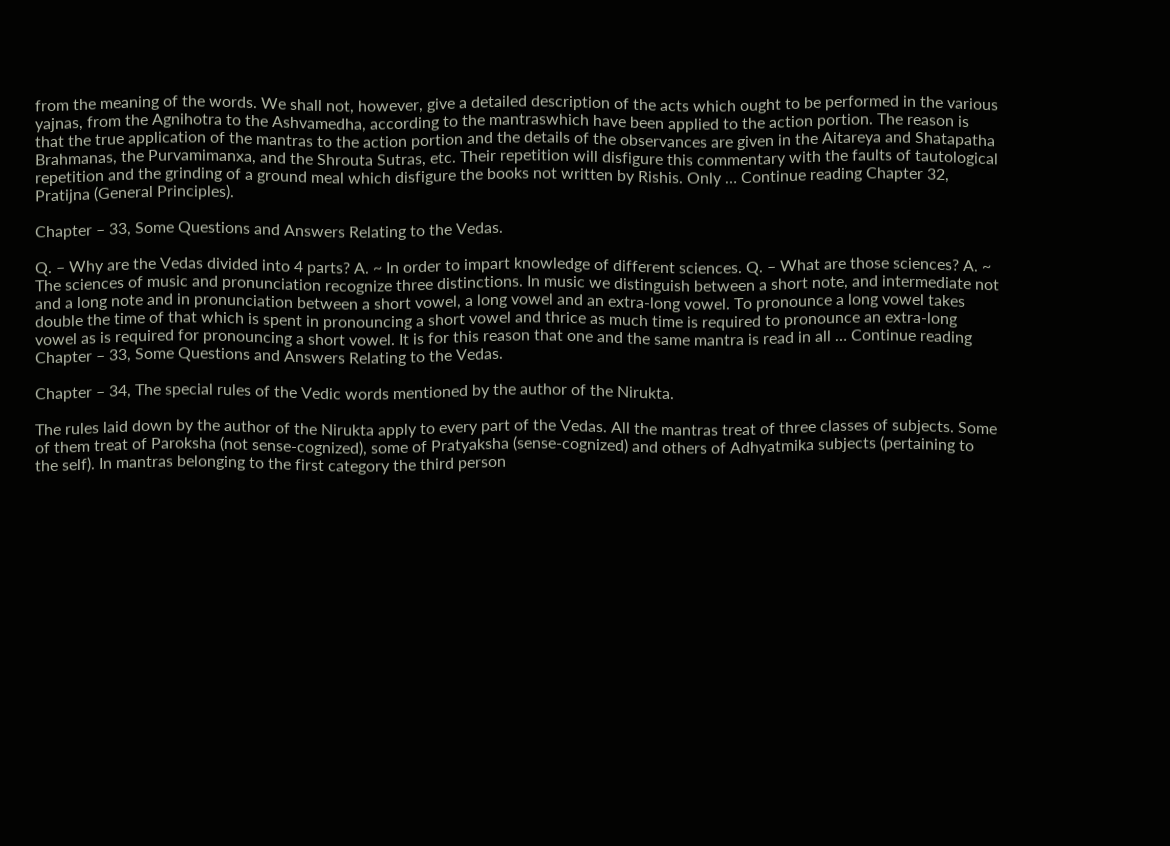from the meaning of the words. We shall not, however, give a detailed description of the acts which ought to be performed in the various yajnas, from the Agnihotra to the Ashvamedha, according to the mantraswhich have been applied to the action portion. The reason is that the true application of the mantras to the action portion and the details of the observances are given in the Aitareya and Shatapatha Brahmanas, the Purvamimanxa, and the Shrouta Sutras, etc. Their repetition will disfigure this commentary with the faults of tautological repetition and the grinding of a ground meal which disfigure the books not written by Rishis. Only … Continue reading Chapter 32, Pratijna (General Principles).

Chapter – 33, Some Questions and Answers Relating to the Vedas.

Q. – Why are the Vedas divided into 4 parts? A. ~ In order to impart knowledge of different sciences. Q. – What are those sciences? A. ~ The sciences of music and pronunciation recognize three distinctions. In music we distinguish between a short note, and intermediate not and a long note and in pronunciation between a short vowel, a long vowel and an extra-long vowel. To pronounce a long vowel takes double the time of that which is spent in pronouncing a short vowel and thrice as much time is required to pronounce an extra-long vowel as is required for pronouncing a short vowel. It is for this reason that one and the same mantra is read in all … Continue reading Chapter – 33, Some Questions and Answers Relating to the Vedas.

Chapter – 34, The special rules of the Vedic words mentioned by the author of the Nirukta.

The rules laid down by the author of the Nirukta apply to every part of the Vedas. All the mantras treat of three classes of subjects. Some of them treat of Paroksha (not sense-cognized), some of Pratyaksha (sense-cognized) and others of Adhyatmika subjects (pertaining to the self). In mantras belonging to the first category the third person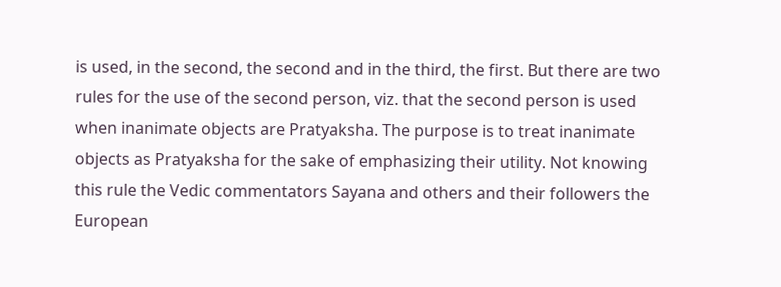is used, in the second, the second and in the third, the first. But there are two rules for the use of the second person, viz. that the second person is used when inanimate objects are Pratyaksha. The purpose is to treat inanimate objects as Pratyaksha for the sake of emphasizing their utility. Not knowing this rule the Vedic commentators Sayana and others and their followers the European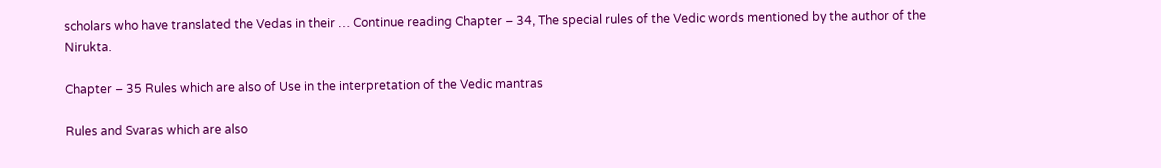scholars who have translated the Vedas in their … Continue reading Chapter – 34, The special rules of the Vedic words mentioned by the author of the Nirukta.

Chapter – 35 Rules which are also of Use in the interpretation of the Vedic mantras

Rules and Svaras which are also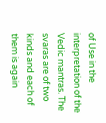of Use in the interpretation of the Vedic mantras. The svaras are of two kinds and each of them is again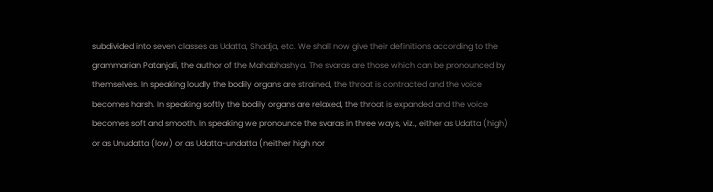subdivided into seven classes as Udatta, Shadja, etc. We shall now give their definitions according to the grammarian Patanjali, the author of the Mahabhashya. The svaras are those which can be pronounced by themselves. In speaking loudly the bodily organs are strained, the throat is contracted and the voice becomes harsh. In speaking softly the bodily organs are relaxed, the throat is expanded and the voice becomes soft and smooth. In speaking we pronounce the svaras in three ways, viz., either as Udatta (high) or as Unudatta (low) or as Udatta-undatta (neither high nor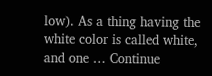low). As a thing having the white color is called white, and one … Continue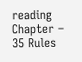reading Chapter – 35 Rules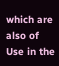which are also of Use in the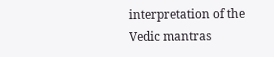interpretation of the Vedic mantras